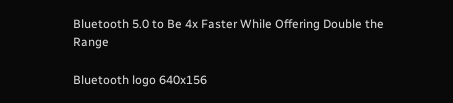Bluetooth 5.0 to Be 4x Faster While Offering Double the Range

Bluetooth logo 640x156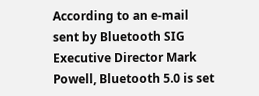According to an e-mail sent by Bluetooth SIG Executive Director Mark Powell, Bluetooth 5.0 is set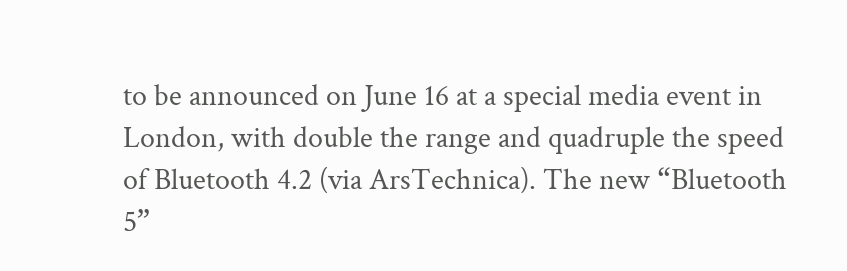to be announced on June 16 at a special media event in London, with double the range and quadruple the speed of Bluetooth 4.2 (via ArsTechnica). The new “Bluetooth 5”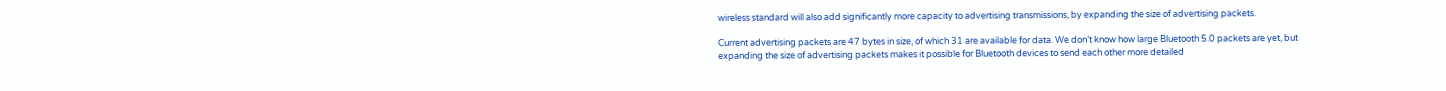wireless standard will also add significantly more capacity to advertising transmissions, by expanding the size of advertising packets.

Current advertising packets are 47 bytes in size, of which 31 are available for data. We don’t know how large Bluetooth 5.0 packets are yet, but expanding the size of advertising packets makes it possible for Bluetooth devices to send each other more detailed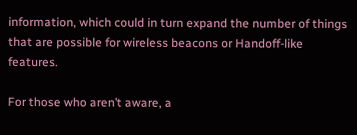information, which could in turn expand the number of things that are possible for wireless beacons or Handoff-like features.

For those who aren’t aware, a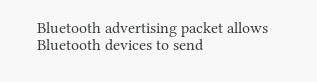Bluetooth advertising packet allows Bluetooth devices to send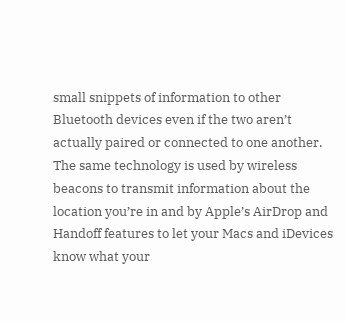small snippets of information to other Bluetooth devices even if the two aren’t actually paired or connected to one another. The same technology is used by wireless beacons to transmit information about the location you’re in and by Apple’s AirDrop and Handoff features to let your Macs and iDevices know what your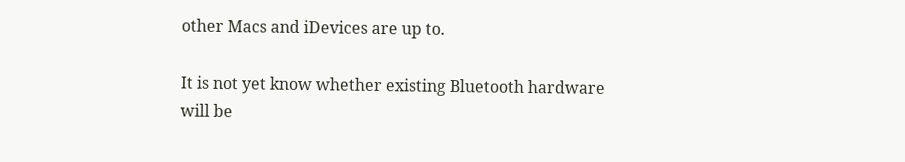other Macs and iDevices are up to.

It is not yet know whether existing Bluetooth hardware will be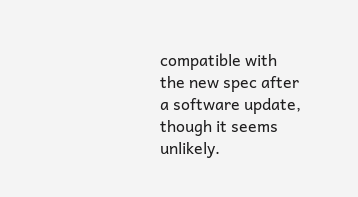compatible with the new spec after a software update, though it seems unlikely.